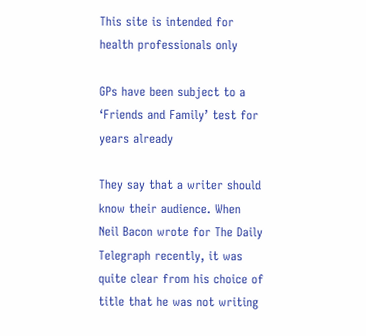This site is intended for health professionals only

GPs have been subject to a ‘Friends and Family’ test for years already

They say that a writer should know their audience. When Neil Bacon wrote for The Daily Telegraph recently, it was quite clear from his choice of title that he was not writing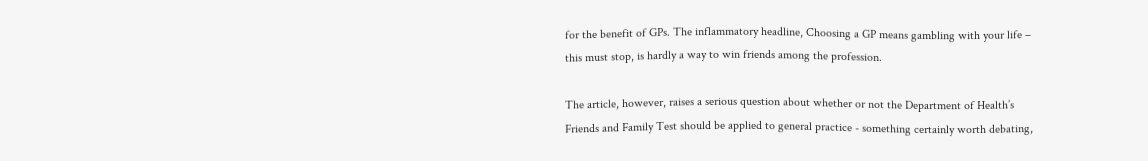for the benefit of GPs. The inflammatory headline, Choosing a GP means gambling with your life – this must stop, is hardly a way to win friends among the profession.

The article, however, raises a serious question about whether or not the Department of Health’s Friends and Family Test should be applied to general practice - something certainly worth debating,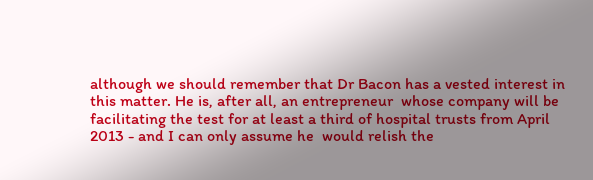although we should remember that Dr Bacon has a vested interest in this matter. He is, after all, an entrepreneur  whose company will be facilitating the test for at least a third of hospital trusts from April 2013 - and I can only assume he  would relish the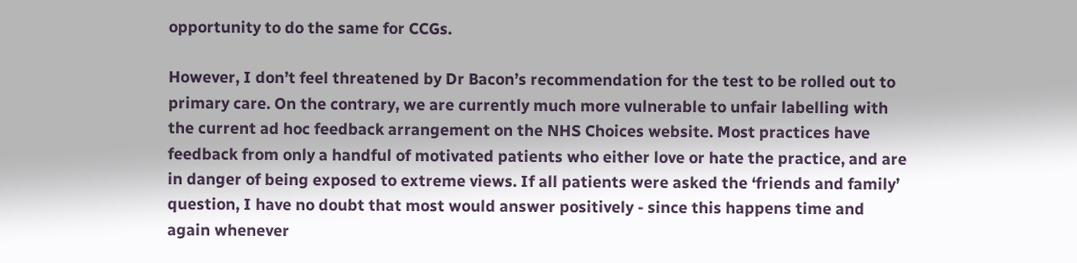opportunity to do the same for CCGs.

However, I don’t feel threatened by Dr Bacon’s recommendation for the test to be rolled out to primary care. On the contrary, we are currently much more vulnerable to unfair labelling with the current ad hoc feedback arrangement on the NHS Choices website. Most practices have feedback from only a handful of motivated patients who either love or hate the practice, and are in danger of being exposed to extreme views. If all patients were asked the ‘friends and family’ question, I have no doubt that most would answer positively - since this happens time and again whenever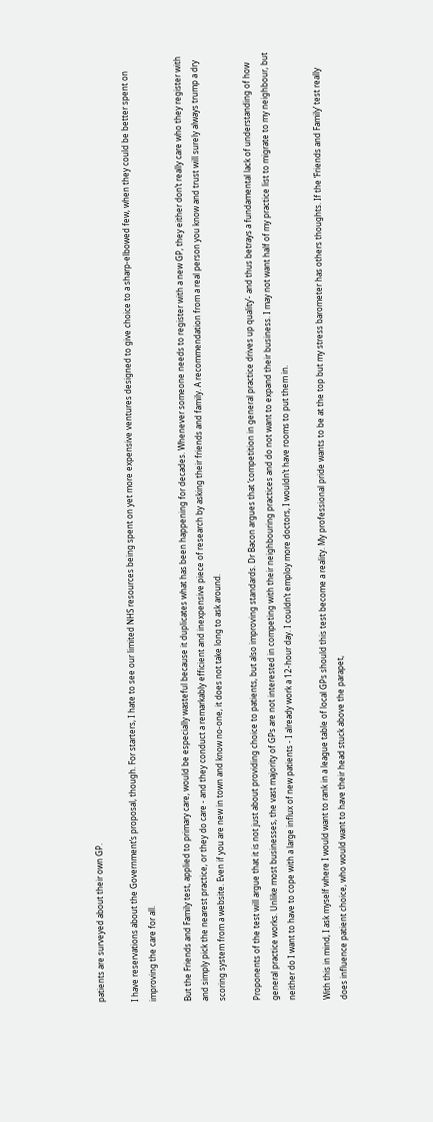patients are surveyed about their own GP.

I have reservations about the Government’s proposal, though. For starters, I hate to see our limited NHS resources being spent on yet more expensive ventures designed to give choice to a sharp-elbowed few, when they could be better spent on improving the care for all.

But the Friends and Family test, applied to primary care, would be especially wasteful because it duplicates what has been happening for decades. Whenever someone needs to register with a new GP, they either don’t really care who they register with and simply pick the nearest practice, or they do care - and they conduct a remarkably efficient and inexpensive piece of research by asking their friends and family. A recommendation from a real person you know and trust will surely always trump a dry scoring system from a website. Even if you are new in town and know no-one, it does not take long to ask around.

Proponents of the test will argue that it is not just about providing choice to patients, but also improving standards. Dr Bacon argues that ‘competition in general practice drives up quality’- and thus betrays a fundamental lack of understanding of how general practice works. Unlike most businesses, the vast majority of GPs are not interested in competing with their neighbouring practices and do not want to expand their business. I may not want half of my practice list to migrate to my neighbour, but neither do I want to have to cope with a large influx of new patients - I already work a 12-hour day. I couldn’t employ more doctors, I wouldn’t have rooms to put them in.

With this in mind, I ask myself where I would want to rank in a league table of local GPs should this test become a reality. My professional pride wants to be at the top but my stress barometer has others thoughts. If the ‘Friends and Family’ test really does influence patient choice, who would want to have their head stuck above the parapet,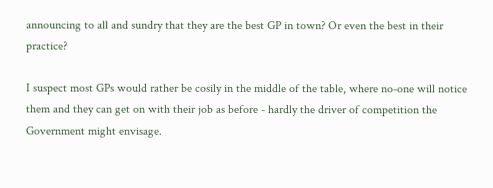announcing to all and sundry that they are the best GP in town? Or even the best in their practice?

I suspect most GPs would rather be cosily in the middle of the table, where no-one will notice them and they can get on with their job as before - hardly the driver of competition the Government might envisage.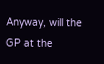Anyway, will the GP at the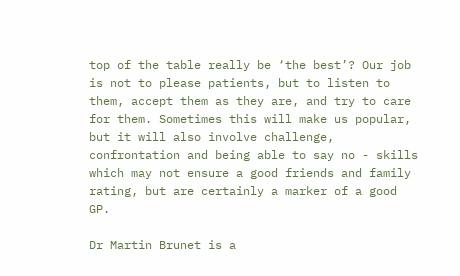top of the table really be ‘the best’? Our job is not to please patients, but to listen to them, accept them as they are, and try to care for them. Sometimes this will make us popular, but it will also involve challenge, confrontation and being able to say no - skills which may not ensure a good friends and family rating, but are certainly a marker of a good GP.

Dr Martin Brunet is a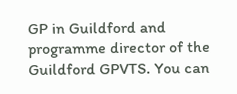GP in Guildford and programme director of the Guildford GPVTS. You can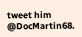tweet him @DocMartin68.